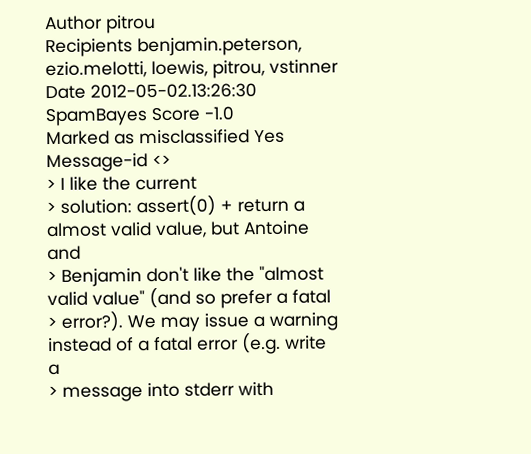Author pitrou
Recipients benjamin.peterson, ezio.melotti, loewis, pitrou, vstinner
Date 2012-05-02.13:26:30
SpamBayes Score -1.0
Marked as misclassified Yes
Message-id <>
> I like the current
> solution: assert(0) + return a almost valid value, but Antoine and
> Benjamin don't like the "almost valid value" (and so prefer a fatal
> error?). We may issue a warning instead of a fatal error (e.g. write a
> message into stderr with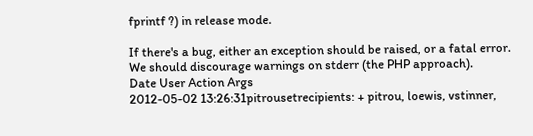fprintf ?) in release mode.

If there's a bug, either an exception should be raised, or a fatal error.
We should discourage warnings on stderr (the PHP approach).
Date User Action Args
2012-05-02 13:26:31pitrousetrecipients: + pitrou, loewis, vstinner,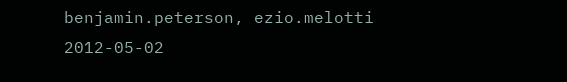benjamin.peterson, ezio.melotti
2012-05-02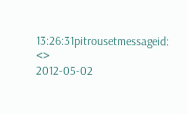13:26:31pitrousetmessageid: <>
2012-05-02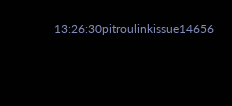13:26:30pitroulinkissue14656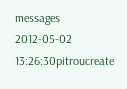messages
2012-05-02 13:26:30pitroucreate